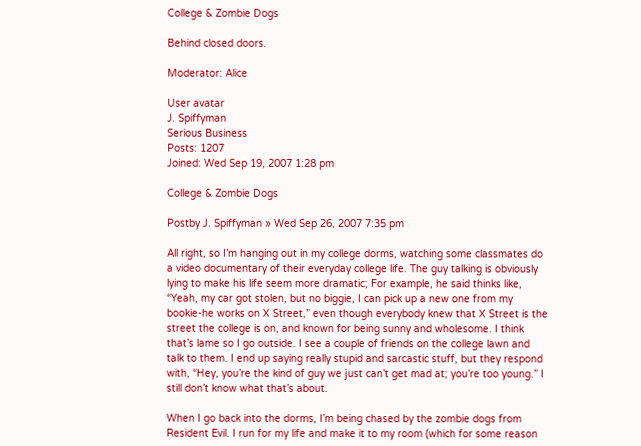College & Zombie Dogs

Behind closed doors.

Moderator: Alice

User avatar
J. Spiffyman
Serious Business
Posts: 1207
Joined: Wed Sep 19, 2007 1:28 pm

College & Zombie Dogs

Postby J. Spiffyman » Wed Sep 26, 2007 7:35 pm

All right, so I’m hanging out in my college dorms, watching some classmates do a video documentary of their everyday college life. The guy talking is obviously lying to make his life seem more dramatic; For example, he said thinks like, “Yeah, my car got stolen, but no biggie, I can pick up a new one from my bookie-he works on X Street,” even though everybody knew that X Street is the street the college is on, and known for being sunny and wholesome. I think that’s lame so I go outside. I see a couple of friends on the college lawn and talk to them. I end up saying really stupid and sarcastic stuff, but they respond with, “Hey, you’re the kind of guy we just can’t get mad at; you’re too young.” I still don’t know what that’s about.

When I go back into the dorms, I’m being chased by the zombie dogs from Resident Evil. I run for my life and make it to my room (which for some reason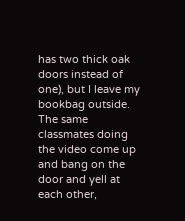has two thick oak doors instead of one), but I leave my bookbag outside. The same classmates doing the video come up and bang on the door and yell at each other,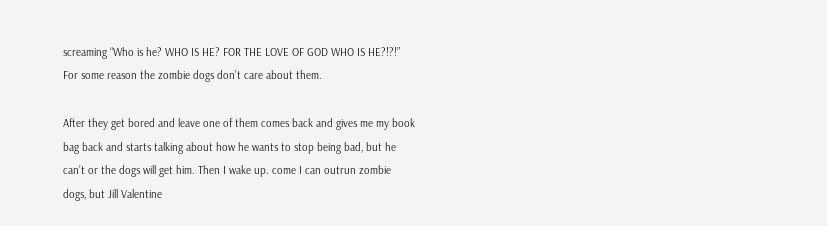screaming “Who is he? WHO IS HE? FOR THE LOVE OF GOD WHO IS HE?!?!” For some reason the zombie dogs don’t care about them.

After they get bored and leave one of them comes back and gives me my book bag back and starts talking about how he wants to stop being bad, but he can’t or the dogs will get him. Then I wake up. come I can outrun zombie dogs, but Jill Valentine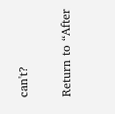can't?

Return to “After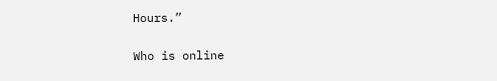Hours.”

Who is online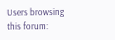Users browsing this forum: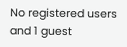No registered users and 1 guest